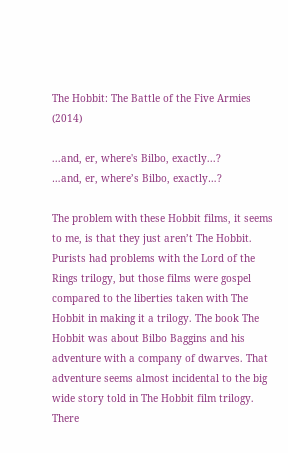The Hobbit: The Battle of the Five Armies (2014)

...and, er, where's Bilbo, exactly...?
…and, er, where’s Bilbo, exactly…?

The problem with these Hobbit films, it seems to me, is that they just aren’t The Hobbit. Purists had problems with the Lord of the Rings trilogy, but those films were gospel compared to the liberties taken with The Hobbit in making it a trilogy. The book The Hobbit was about Bilbo Baggins and his adventure with a company of dwarves. That adventure seems almost incidental to the big wide story told in The Hobbit film trilogy.  There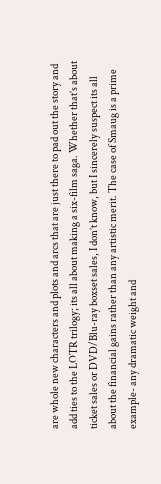are whole new characters and plots and arcs that are just there to pad out the story and add ties to the LOTR trilogy; its all about making a six-film saga. Whether that’s about ticket sales or DVD/Blu-ray boxset sales, I don’t know, but I sincerely suspect its all about the financial gains rather than any artistic merit. The case of Smaug is a prime example- any dramatic weight and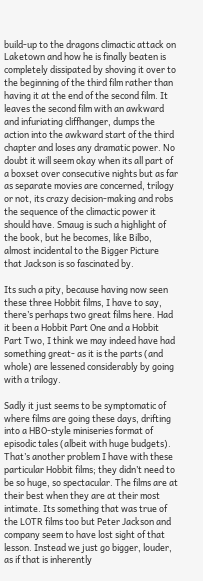build-up to the dragons climactic attack on Laketown and how he is finally beaten is completely dissipated by shoving it over to the beginning of the third film rather than having it at the end of the second film. It leaves the second film with an awkward and infuriating cliffhanger, dumps the action into the awkward start of the third chapter and loses any dramatic power. No doubt it will seem okay when its all part of a boxset over consecutive nights but as far as separate movies are concerned, trilogy or not, its crazy decision-making and robs the sequence of the climactic power it should have. Smaug is such a highlight of the book, but he becomes, like Bilbo, almost incidental to the Bigger Picture that Jackson is so fascinated by.

Its such a pity, because having now seen these three Hobbit films, I have to say, there’s perhaps two great films here. Had it been a Hobbit Part One and a Hobbit Part Two, I think we may indeed have had something great- as it is the parts (and whole) are lessened considerably by going with a trilogy.

Sadly it just seems to be symptomatic of where films are going these days, drifting into a HBO-style miniseries format of episodic tales (albeit with huge budgets). That’s another problem I have with these particular Hobbit films; they didn’t need to be so huge, so spectacular. The films are at their best when they are at their most intimate. Its something that was true of the LOTR films too but Peter Jackson and company seem to have lost sight of that lesson. Instead we just go bigger, louder, as if that is inherently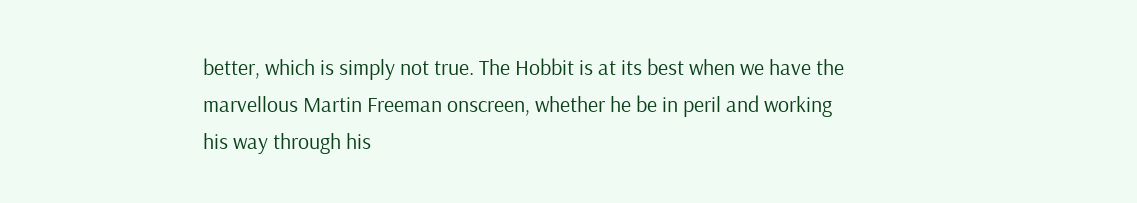better, which is simply not true. The Hobbit is at its best when we have the marvellous Martin Freeman onscreen, whether he be in peril and working his way through his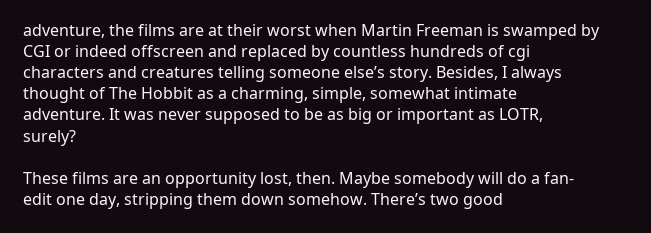adventure, the films are at their worst when Martin Freeman is swamped by CGI or indeed offscreen and replaced by countless hundreds of cgi characters and creatures telling someone else’s story. Besides, I always thought of The Hobbit as a charming, simple, somewhat intimate adventure. It was never supposed to be as big or important as LOTR, surely?

These films are an opportunity lost, then. Maybe somebody will do a fan-edit one day, stripping them down somehow. There’s two good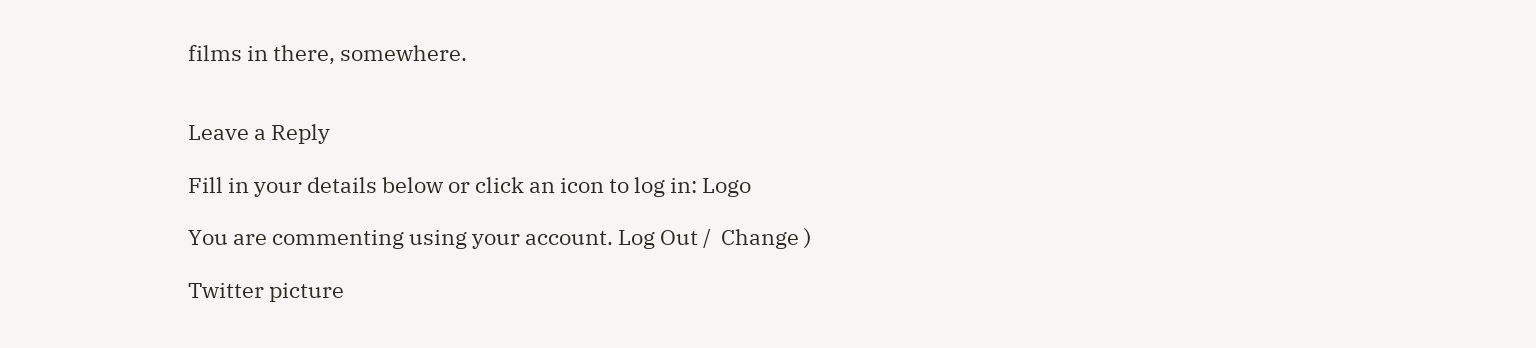films in there, somewhere.


Leave a Reply

Fill in your details below or click an icon to log in: Logo

You are commenting using your account. Log Out /  Change )

Twitter picture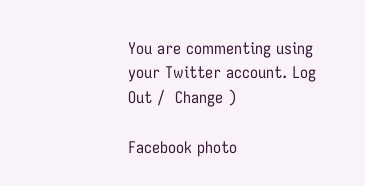You are commenting using your Twitter account. Log Out /  Change )

Facebook photo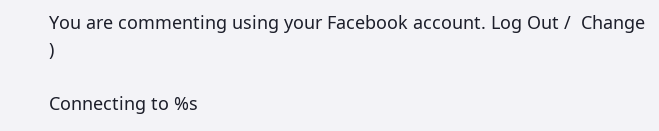You are commenting using your Facebook account. Log Out /  Change )

Connecting to %s